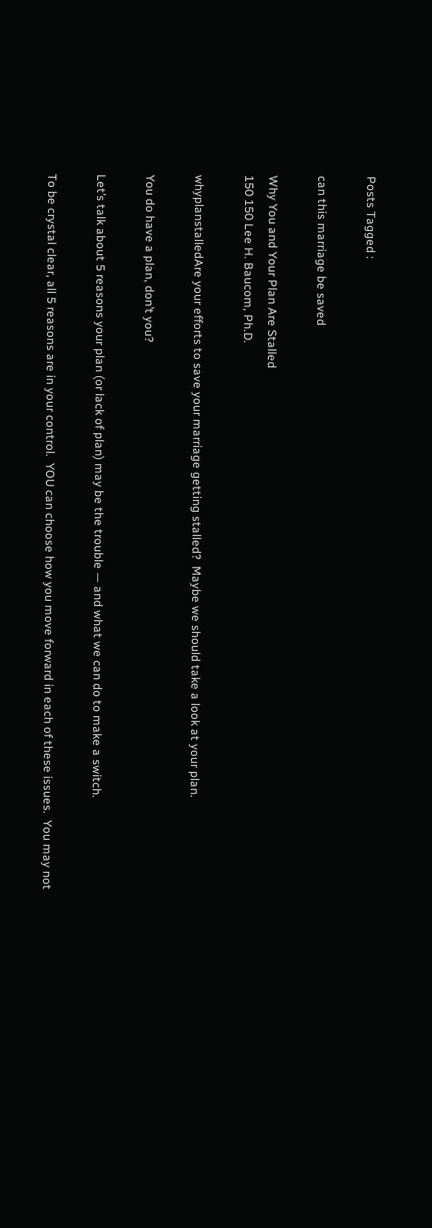Posts Tagged :

can this marriage be saved

Why You and Your Plan Are Stalled
150 150 Lee H. Baucom, Ph.D.

whyplanstalledAre your efforts to save your marriage getting stalled?  Maybe we should take a look at your plan.

You do have a plan, don’t you?

Let’s talk about 5 reasons your plan (or lack of plan) may be the trouble — and what we can do to make a switch.

To be crystal clear, all 5 reasons are in your control.  YOU can choose how you move forward in each of these issues.  You may not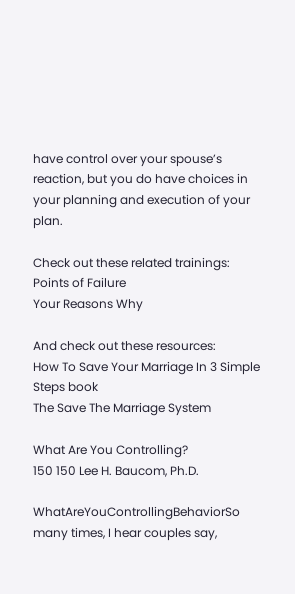have control over your spouse’s reaction, but you do have choices in your planning and execution of your plan.

Check out these related trainings:
Points of Failure
Your Reasons Why

And check out these resources:
How To Save Your Marriage In 3 Simple Steps book
The Save The Marriage System

What Are You Controlling?
150 150 Lee H. Baucom, Ph.D.

WhatAreYouControllingBehaviorSo many times, I hear couples say,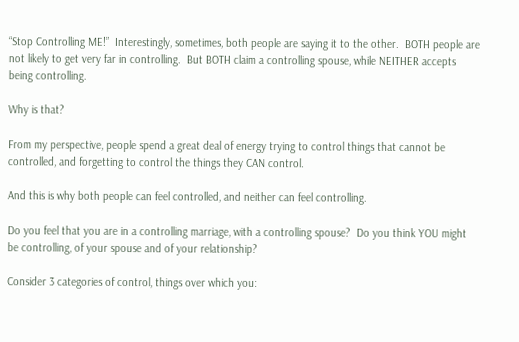“Stop Controlling ME!”  Interestingly, sometimes, both people are saying it to the other.  BOTH people are not likely to get very far in controlling.  But BOTH claim a controlling spouse, while NEITHER accepts being controlling.

Why is that?

From my perspective, people spend a great deal of energy trying to control things that cannot be controlled, and forgetting to control the things they CAN control.

And this is why both people can feel controlled, and neither can feel controlling.

Do you feel that you are in a controlling marriage, with a controlling spouse?  Do you think YOU might be controlling, of your spouse and of your relationship?

Consider 3 categories of control, things over which you: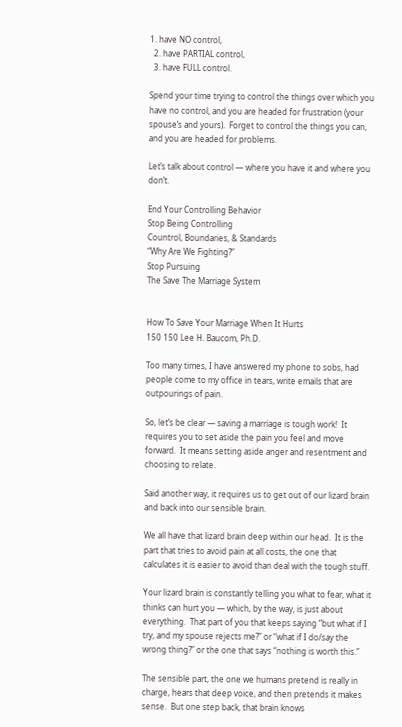1. have NO control,
  2. have PARTIAL control,
  3. have FULL control.

Spend your time trying to control the things over which you have no control, and you are headed for frustration (your spouse’s and yours).  Forget to control the things you can, and you are headed for problems.

Let’s talk about control — where you have it and where you don’t.

End Your Controlling Behavior
Stop Being Controlling
Countrol, Boundaries, & Standards
“Why Are We Fighting?”
Stop Pursuing
The Save The Marriage System


How To Save Your Marriage When It Hurts
150 150 Lee H. Baucom, Ph.D.

Too many times, I have answered my phone to sobs, had people come to my office in tears, write emails that are outpourings of pain.

So, let’s be clear — saving a marriage is tough work!  It requires you to set aside the pain you feel and move forward.  It means setting aside anger and resentment and choosing to relate.

Said another way, it requires us to get out of our lizard brain and back into our sensible brain.

We all have that lizard brain deep within our head.  It is the part that tries to avoid pain at all costs, the one that calculates it is easier to avoid than deal with the tough stuff.

Your lizard brain is constantly telling you what to fear, what it thinks can hurt you — which, by the way, is just about everything.  That part of you that keeps saying “but what if I try, and my spouse rejects me?” or “what if I do/say the wrong thing?” or the one that says “nothing is worth this.”

The sensible part, the one we humans pretend is really in charge, hears that deep voice, and then pretends it makes sense.  But one step back, that brain knows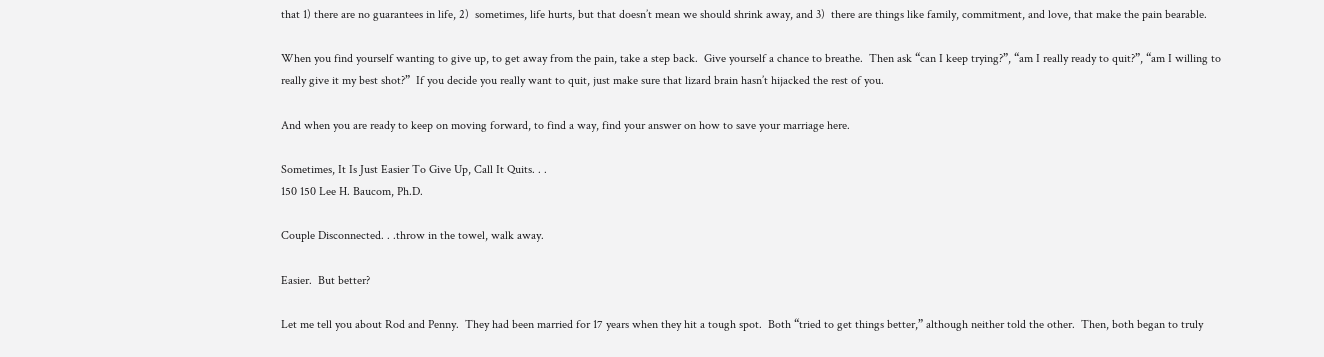that 1) there are no guarantees in life, 2)  sometimes, life hurts, but that doesn’t mean we should shrink away, and 3)  there are things like family, commitment, and love, that make the pain bearable.

When you find yourself wanting to give up, to get away from the pain, take a step back.  Give yourself a chance to breathe.  Then ask “can I keep trying?”, “am I really ready to quit?”, “am I willing to really give it my best shot?”  If you decide you really want to quit, just make sure that lizard brain hasn’t hijacked the rest of you.

And when you are ready to keep on moving forward, to find a way, find your answer on how to save your marriage here.

Sometimes, It Is Just Easier To Give Up, Call It Quits. . .
150 150 Lee H. Baucom, Ph.D.

Couple Disconnected. . .throw in the towel, walk away.

Easier.  But better?

Let me tell you about Rod and Penny.  They had been married for 17 years when they hit a tough spot.  Both “tried to get things better,” although neither told the other.  Then, both began to truly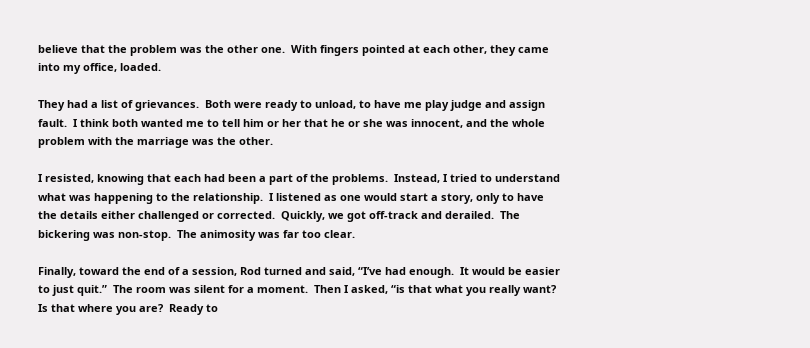believe that the problem was the other one.  With fingers pointed at each other, they came into my office, loaded.

They had a list of grievances.  Both were ready to unload, to have me play judge and assign fault.  I think both wanted me to tell him or her that he or she was innocent, and the whole problem with the marriage was the other.

I resisted, knowing that each had been a part of the problems.  Instead, I tried to understand what was happening to the relationship.  I listened as one would start a story, only to have the details either challenged or corrected.  Quickly, we got off-track and derailed.  The bickering was non-stop.  The animosity was far too clear.

Finally, toward the end of a session, Rod turned and said, “I’ve had enough.  It would be easier to just quit.”  The room was silent for a moment.  Then I asked, “is that what you really want?  Is that where you are?  Ready to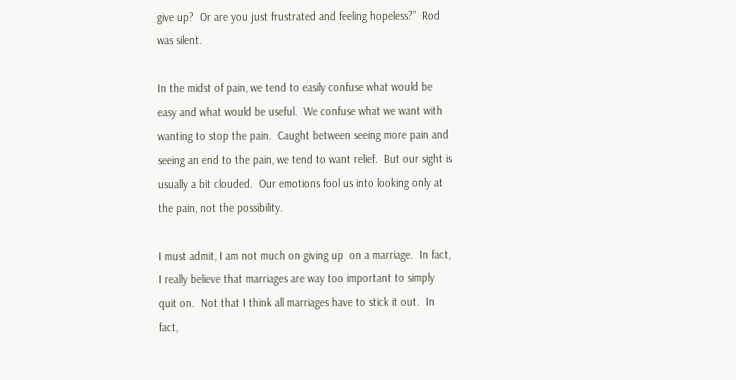give up?  Or are you just frustrated and feeling hopeless?”  Rod was silent.

In the midst of pain, we tend to easily confuse what would be easy and what would be useful.  We confuse what we want with wanting to stop the pain.  Caught between seeing more pain and seeing an end to the pain, we tend to want relief.  But our sight is usually a bit clouded.  Our emotions fool us into looking only at the pain, not the possibility.

I must admit, I am not much on giving up  on a marriage.  In fact, I really believe that marriages are way too important to simply quit on.  Not that I think all marriages have to stick it out.  In fact,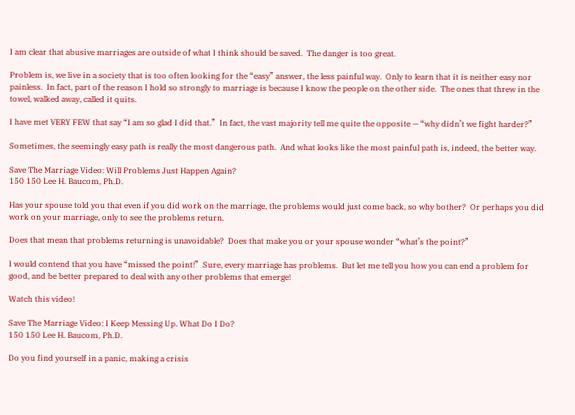I am clear that abusive marriages are outside of what I think should be saved.  The danger is too great.

Problem is, we live in a society that is too often looking for the “easy” answer, the less painful way.  Only to learn that it is neither easy nor painless.  In fact, part of the reason I hold so strongly to marriage is because I know the people on the other side.  The ones that threw in the towel, walked away, called it quits.

I have met VERY FEW that say “I am so glad I did that.”  In fact, the vast majority tell me quite the opposite — “why didn’t we fight harder?”

Sometimes, the seemingly easy path is really the most dangerous path.  And what looks like the most painful path is, indeed, the better way.

Save The Marriage Video: Will Problems Just Happen Again?
150 150 Lee H. Baucom, Ph.D.

Has your spouse told you that even if you did work on the marriage, the problems would just come back, so why bother?  Or perhaps you did work on your marriage, only to see the problems return.

Does that mean that problems returning is unavoidable?  Does that make you or your spouse wonder “what’s the point?”

I would contend that you have “missed the point!”  Sure, every marriage has problems.  But let me tell you how you can end a problem for good, and be better prepared to deal with any other problems that emerge!

Watch this video!

Save The Marriage Video: I Keep Messing Up. What Do I Do?
150 150 Lee H. Baucom, Ph.D.

Do you find yourself in a panic, making a crisis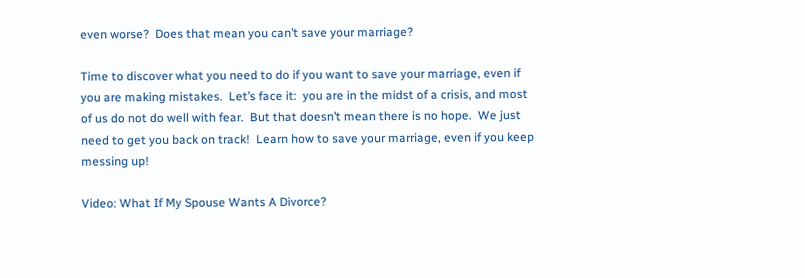even worse?  Does that mean you can’t save your marriage?

Time to discover what you need to do if you want to save your marriage, even if you are making mistakes.  Let’s face it:  you are in the midst of a crisis, and most of us do not do well with fear.  But that doesn’t mean there is no hope.  We just need to get you back on track!  Learn how to save your marriage, even if you keep messing up!

Video: What If My Spouse Wants A Divorce?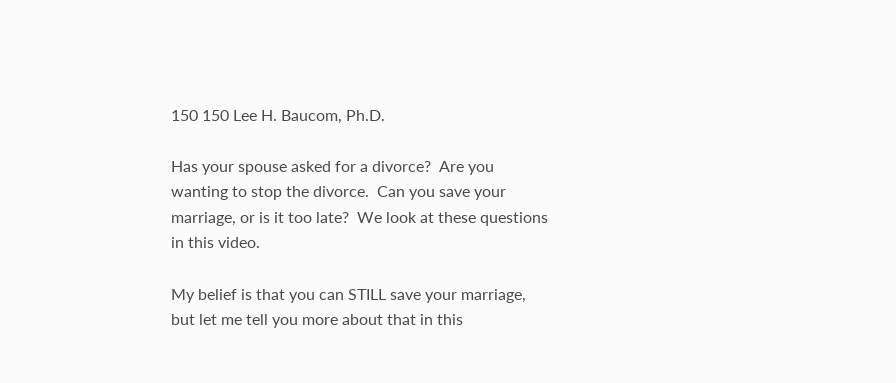150 150 Lee H. Baucom, Ph.D.

Has your spouse asked for a divorce?  Are you wanting to stop the divorce.  Can you save your marriage, or is it too late?  We look at these questions in this video.

My belief is that you can STILL save your marriage, but let me tell you more about that in this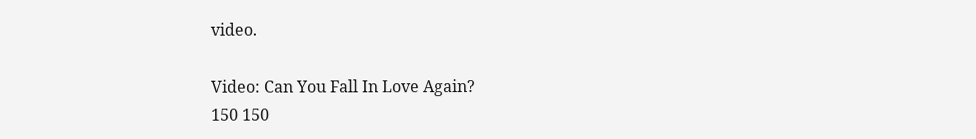video.

Video: Can You Fall In Love Again?
150 150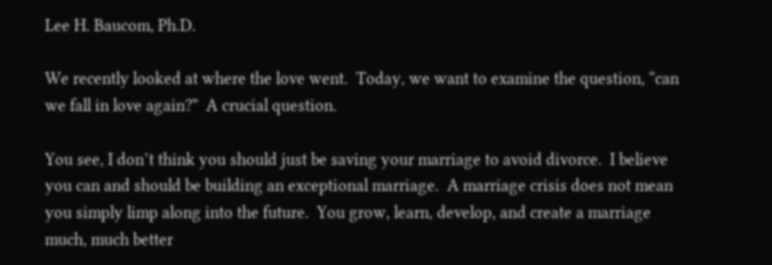Lee H. Baucom, Ph.D.

We recently looked at where the love went.  Today, we want to examine the question, “can we fall in love again?”  A crucial question.

You see, I don’t think you should just be saving your marriage to avoid divorce.  I believe you can and should be building an exceptional marriage.  A marriage crisis does not mean you simply limp along into the future.  You grow, learn, develop, and create a marriage much, much better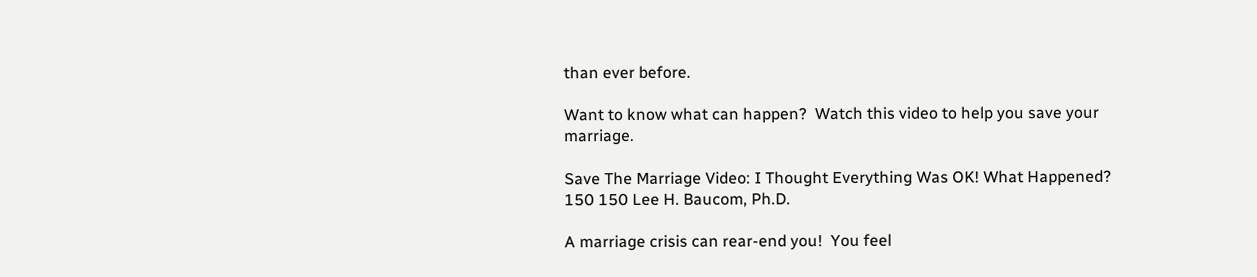than ever before.

Want to know what can happen?  Watch this video to help you save your marriage.

Save The Marriage Video: I Thought Everything Was OK! What Happened?
150 150 Lee H. Baucom, Ph.D.

A marriage crisis can rear-end you!  You feel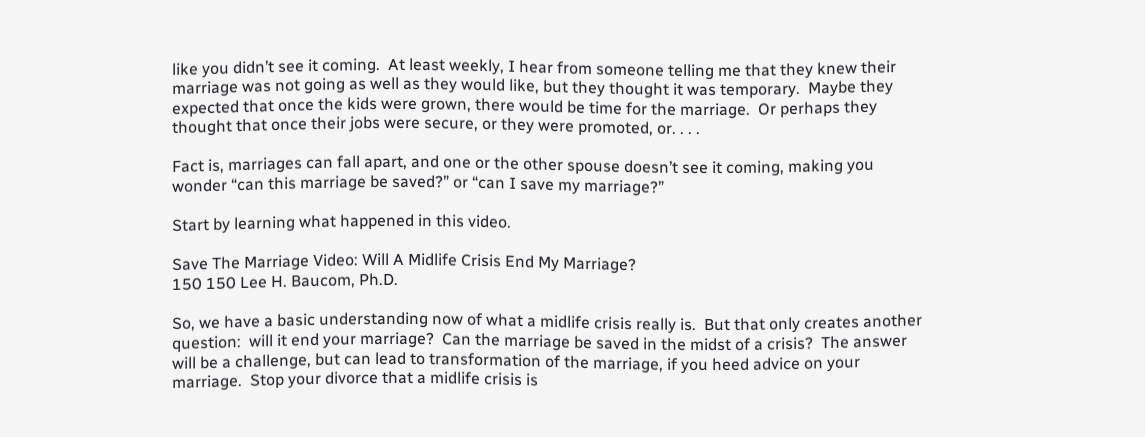like you didn’t see it coming.  At least weekly, I hear from someone telling me that they knew their marriage was not going as well as they would like, but they thought it was temporary.  Maybe they expected that once the kids were grown, there would be time for the marriage.  Or perhaps they thought that once their jobs were secure, or they were promoted, or. . . .

Fact is, marriages can fall apart, and one or the other spouse doesn’t see it coming, making you wonder “can this marriage be saved?” or “can I save my marriage?”

Start by learning what happened in this video.

Save The Marriage Video: Will A Midlife Crisis End My Marriage?
150 150 Lee H. Baucom, Ph.D.

So, we have a basic understanding now of what a midlife crisis really is.  But that only creates another question:  will it end your marriage?  Can the marriage be saved in the midst of a crisis?  The answer will be a challenge, but can lead to transformation of the marriage, if you heed advice on your marriage.  Stop your divorce that a midlife crisis is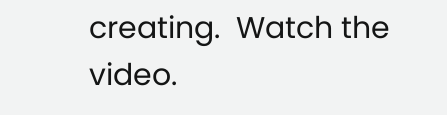creating.  Watch the video.